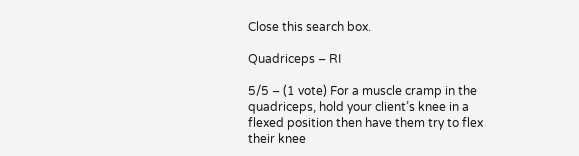Close this search box.

Quadriceps – RI

5/5 – (1 vote) For a muscle cramp in the quadriceps, hold your client’s knee in a flexed position then have them try to flex their knee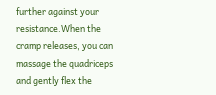further against your resistance.When the cramp releases, you can massage the quadriceps and gently flex the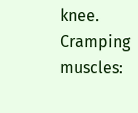knee. Cramping muscles: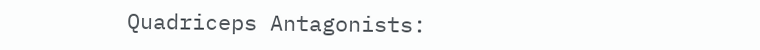Quadriceps Antagonists: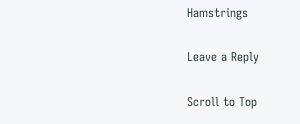Hamstrings

Leave a Reply

Scroll to Top